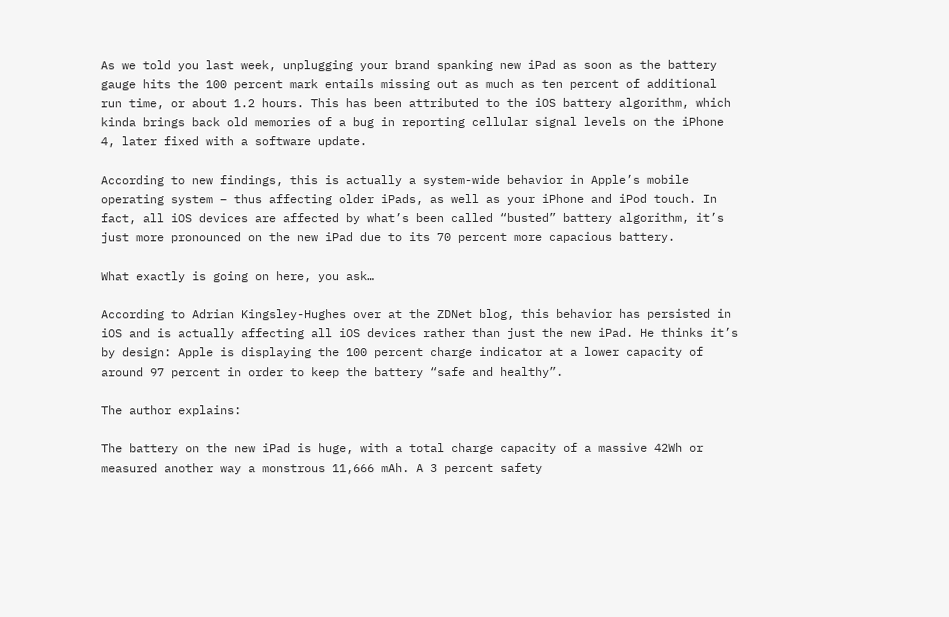As we told you last week, unplugging your brand spanking new iPad as soon as the battery gauge hits the 100 percent mark entails missing out as much as ten percent of additional run time, or about 1.2 hours. This has been attributed to the iOS battery algorithm, which kinda brings back old memories of a bug in reporting cellular signal levels on the iPhone 4, later fixed with a software update.

According to new findings, this is actually a system-wide behavior in Apple’s mobile operating system – thus affecting older iPads, as well as your iPhone and iPod touch. In fact, all iOS devices are affected by what’s been called “busted” battery algorithm, it’s just more pronounced on the new iPad due to its 70 percent more capacious battery.

What exactly is going on here, you ask…

According to Adrian Kingsley-Hughes over at the ZDNet blog, this behavior has persisted in iOS and is actually affecting all iOS devices rather than just the new iPad. He thinks it’s by design: Apple is displaying the 100 percent charge indicator at a lower capacity of around 97 percent in order to keep the battery “safe and healthy”.

The author explains:

The battery on the new iPad is huge, with a total charge capacity of a massive 42Wh or measured another way a monstrous 11,666 mAh. A 3 percent safety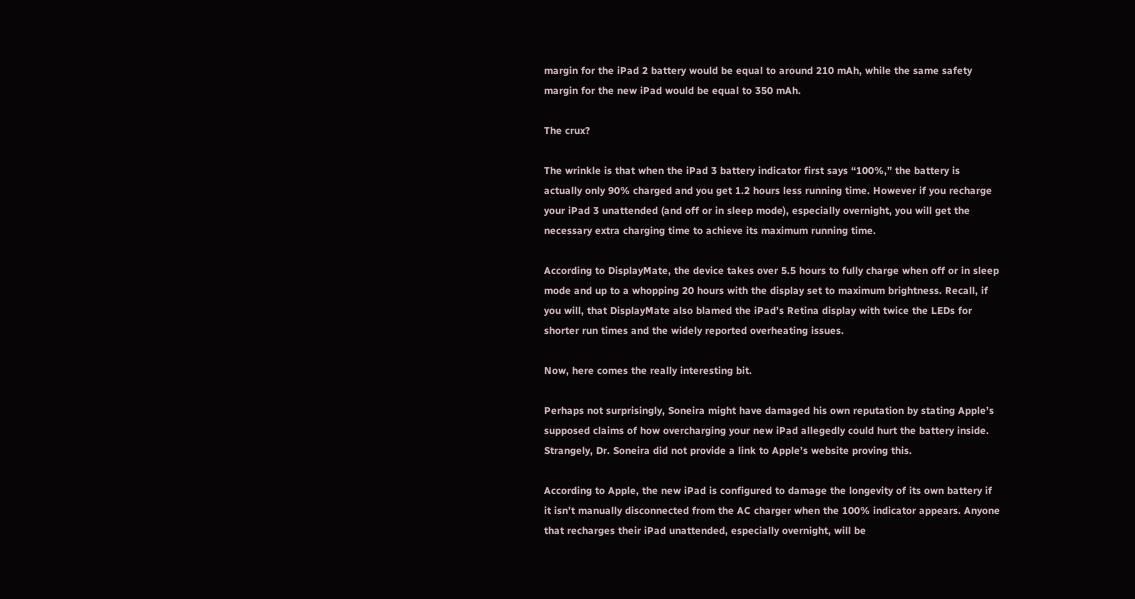margin for the iPad 2 battery would be equal to around 210 mAh, while the same safety margin for the new iPad would be equal to 350 mAh.

The crux?

The wrinkle is that when the iPad 3 battery indicator first says “100%,” the battery is actually only 90% charged and you get 1.2 hours less running time. However if you recharge your iPad 3 unattended (and off or in sleep mode), especially overnight, you will get the necessary extra charging time to achieve its maximum running time.

According to DisplayMate, the device takes over 5.5 hours to fully charge when off or in sleep mode and up to a whopping 20 hours with the display set to maximum brightness. Recall, if you will, that DisplayMate also blamed the iPad’s Retina display with twice the LEDs for shorter run times and the widely reported overheating issues.

Now, here comes the really interesting bit.

Perhaps not surprisingly, Soneira might have damaged his own reputation by stating Apple’s supposed claims of how overcharging your new iPad allegedly could hurt the battery inside. Strangely, Dr. Soneira did not provide a link to Apple’s website proving this.

According to Apple, the new iPad is configured to damage the longevity of its own battery if it isn’t manually disconnected from the AC charger when the 100% indicator appears. Anyone that recharges their iPad unattended, especially overnight, will be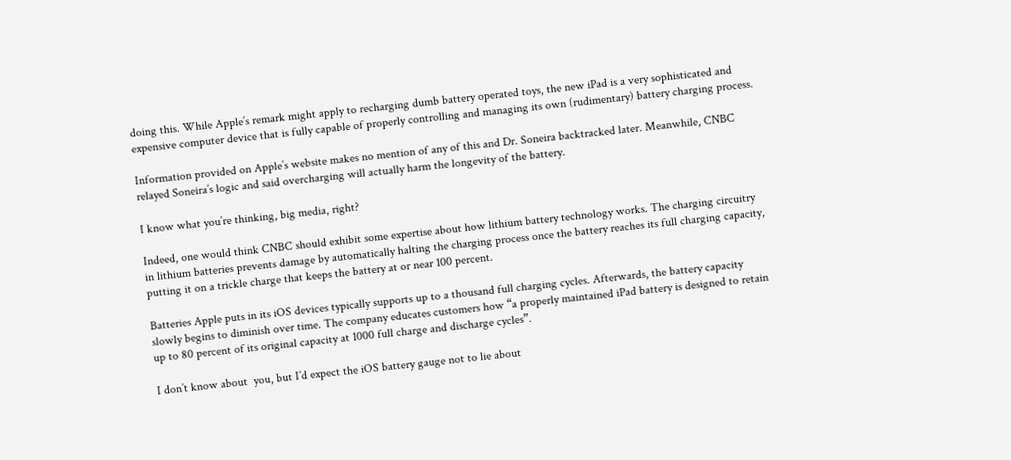doing this. While Apple’s remark might apply to recharging dumb battery operated toys, the new iPad is a very sophisticated and expensive computer device that is fully capable of properly controlling and managing its own (rudimentary) battery charging process.

Information provided on Apple’s website makes no mention of any of this and Dr. Soneira backtracked later. Meanwhile, CNBC relayed Soneira’s logic and said overcharging will actually harm the longevity of the battery.

I know what you’re thinking, big media, right?

Indeed, one would think CNBC should exhibit some expertise about how lithium battery technology works. The charging circuitry in lithium batteries prevents damage by automatically halting the charging process once the battery reaches its full charging capacity, putting it on a trickle charge that keeps the battery at or near 100 percent.

Batteries Apple puts in its iOS devices typically supports up to a thousand full charging cycles. Afterwards, the battery capacity slowly begins to diminish over time. The company educates customers how “a properly maintained iPad battery is designed to retain up to 80 percent of its original capacity at 1000 full charge and discharge cycles”.

I don’t know about  you, but I’d expect the iOS battery gauge not to lie about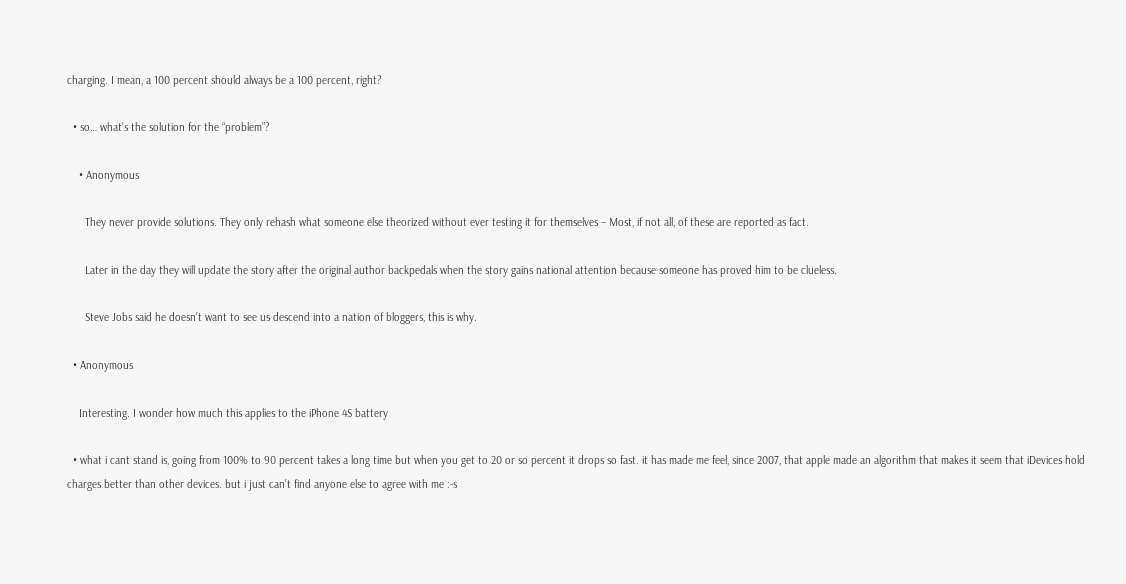charging. I mean, a 100 percent should always be a 100 percent, right?

  • so… what’s the solution for the “problem”?

    • Anonymous

      They never provide solutions. They only rehash what someone else theorized without ever testing it for themselves – Most, if not all, of these are reported as fact.

      Later in the day they will update the story after the original author backpedals when the story gains national attention because someone has proved him to be clueless.

      Steve Jobs said he doesn’t want to see us descend into a nation of bloggers, this is why.

  • Anonymous

    Interesting. I wonder how much this applies to the iPhone 4S battery

  • what i cant stand is, going from 100% to 90 percent takes a long time but when you get to 20 or so percent it drops so fast. it has made me feel, since 2007, that apple made an algorithm that makes it seem that iDevices hold charges better than other devices. but i just can’t find anyone else to agree with me :-s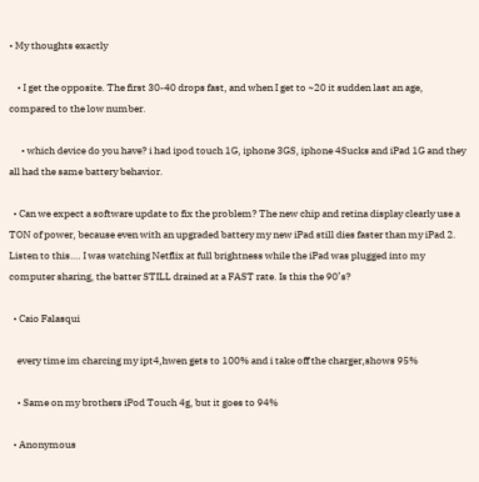• My thoughts exactly

    • I get the opposite. The first 30-40 drops fast, and when I get to ~20 it sudden last an age, compared to the low number.

      • which device do you have? i had ipod touch 1G, iphone 3GS, iphone 4Sucks and iPad 1G and they all had the same battery behavior.

  • Can we expect a software update to fix the problem? The new chip and retina display clearly use a TON of power, because even with an upgraded battery my new iPad still dies faster than my iPad 2. Listen to this…. I was watching Netflix at full brightness while the iPad was plugged into my computer sharing, the batter STILL drained at a FAST rate. Is this the 90’s?

  • Caio Falasqui

    every time im charcing my ipt4,hwen gets to 100% and i take off the charger,shows 95%

    • Same on my brothers iPod Touch 4g, but it goes to 94%

  • Anonymous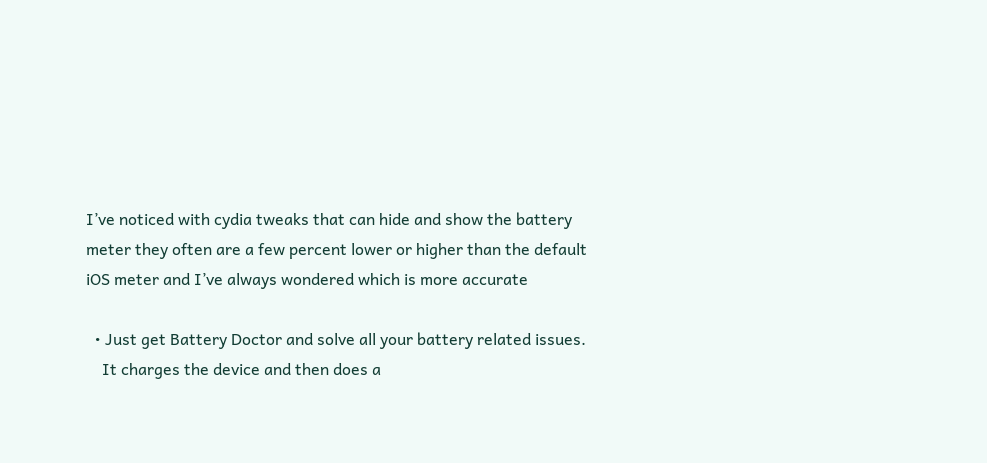I’ve noticed with cydia tweaks that can hide and show the battery meter they often are a few percent lower or higher than the default iOS meter and I’ve always wondered which is more accurate

  • Just get Battery Doctor and solve all your battery related issues.
    It charges the device and then does a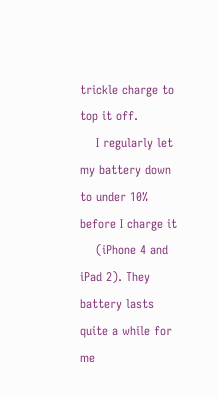trickle charge to top it off.
    I regularly let my battery down to under 10% before I charge it
    (iPhone 4 and iPad 2). They battery lasts quite a while for me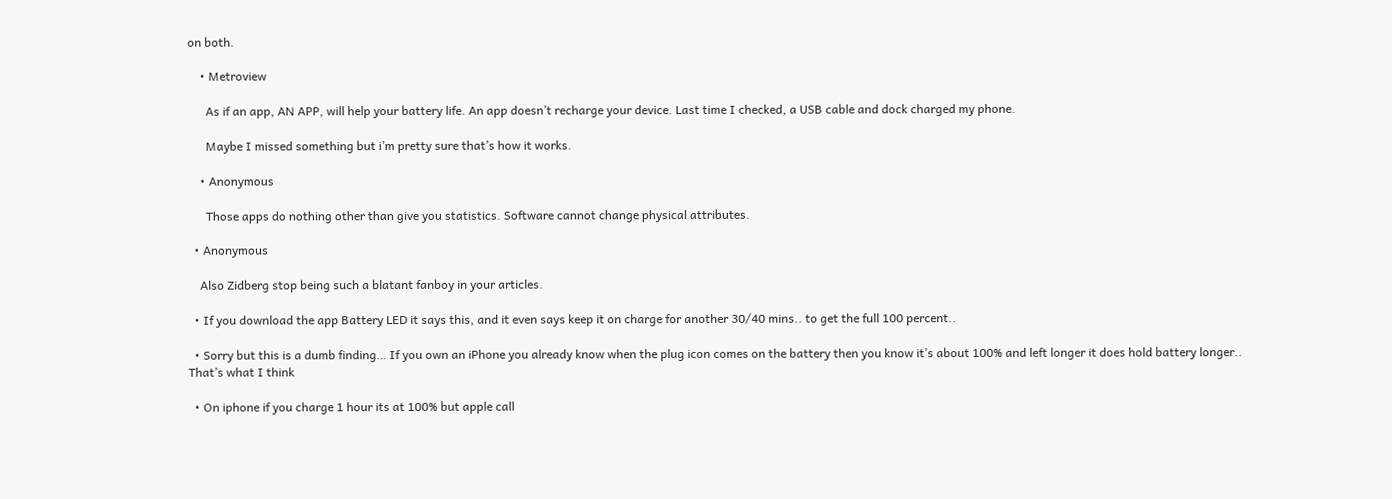on both.

    • Metroview

      As if an app, AN APP, will help your battery life. An app doesn’t recharge your device. Last time I checked, a USB cable and dock charged my phone.

      Maybe I missed something but i’m pretty sure that’s how it works.

    • Anonymous

      Those apps do nothing other than give you statistics. Software cannot change physical attributes.

  • Anonymous

    Also Zidberg stop being such a blatant fanboy in your articles.

  • If you download the app Battery LED it says this, and it even says keep it on charge for another 30/40 mins.. to get the full 100 percent..

  • Sorry but this is a dumb finding… If you own an iPhone you already know when the plug icon comes on the battery then you know it’s about 100% and left longer it does hold battery longer.. That’s what I think

  • On iphone if you charge 1 hour its at 100% but apple call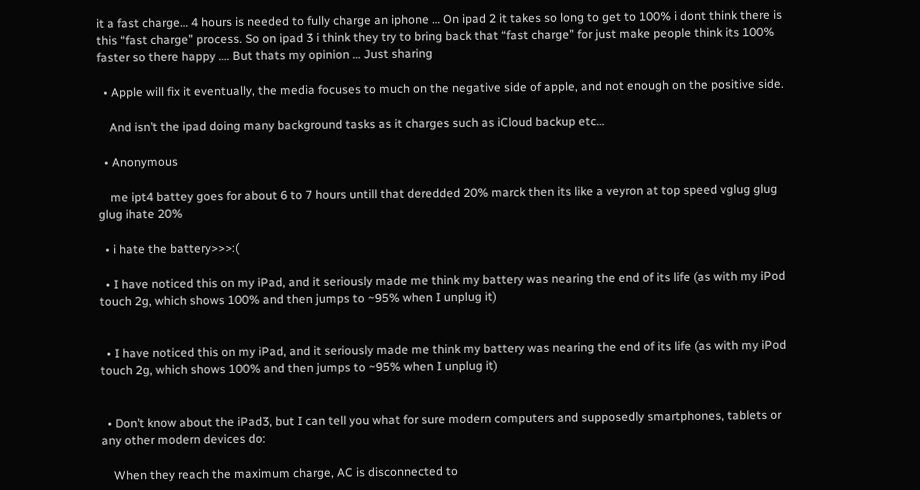it a fast charge… 4 hours is needed to fully charge an iphone … On ipad 2 it takes so long to get to 100% i dont think there is this “fast charge” process. So on ipad 3 i think they try to bring back that “fast charge” for just make people think its 100% faster so there happy …. But thats my opinion … Just sharing

  • Apple will fix it eventually, the media focuses to much on the negative side of apple, and not enough on the positive side.

    And isn’t the ipad doing many background tasks as it charges such as iCloud backup etc…

  • Anonymous

    me ipt4 battey goes for about 6 to 7 hours untill that deredded 20% marck then its like a veyron at top speed vglug glug glug ihate 20%

  • i hate the battery>>>:(

  • I have noticed this on my iPad, and it seriously made me think my battery was nearing the end of its life (as with my iPod touch 2g, which shows 100% and then jumps to ~95% when I unplug it)


  • I have noticed this on my iPad, and it seriously made me think my battery was nearing the end of its life (as with my iPod touch 2g, which shows 100% and then jumps to ~95% when I unplug it)


  • Don’t know about the iPad3, but I can tell you what for sure modern computers and supposedly smartphones, tablets or any other modern devices do:

    When they reach the maximum charge, AC is disconnected to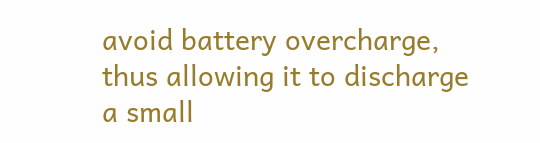avoid battery overcharge, thus allowing it to discharge a small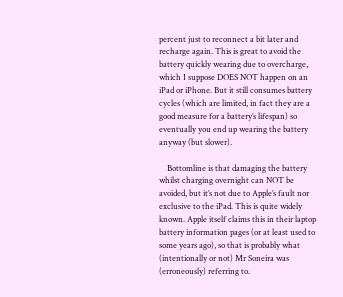percent just to reconnect a bit later and recharge again. This is great to avoid the battery quickly wearing due to overcharge, which I suppose DOES NOT happen on an iPad or iPhone. But it still consumes battery cycles (which are limited, in fact they are a good measure for a battery’s lifespan) so eventually you end up wearing the battery anyway (but slower).

    Bottomline is that damaging the battery whilst charging overnight can NOT be avoided, but it’s not due to Apple’s fault nor exclusive to the iPad. This is quite widely known. Apple itself claims this in their laptop battery information pages (or at least used to some years ago), so that is probably what (intentionally or not) Mr Soneira was (erroneously) referring to.